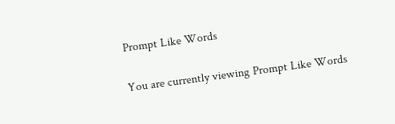Prompt Like Words

You are currently viewing Prompt Like Words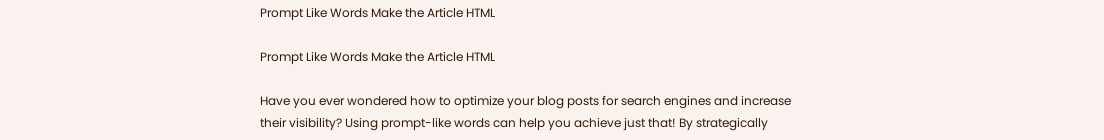Prompt Like Words Make the Article HTML

Prompt Like Words Make the Article HTML

Have you ever wondered how to optimize your blog posts for search engines and increase their visibility? Using prompt-like words can help you achieve just that! By strategically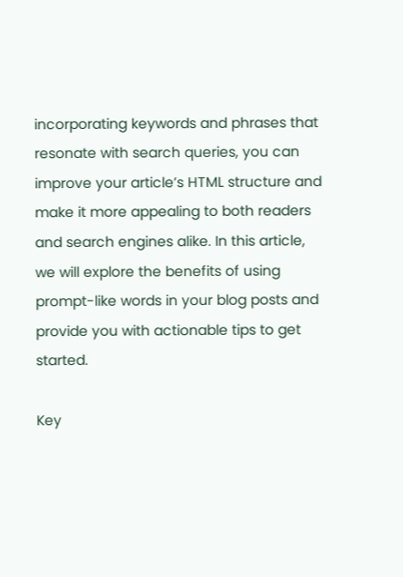incorporating keywords and phrases that resonate with search queries, you can improve your article’s HTML structure and make it more appealing to both readers and search engines alike. In this article, we will explore the benefits of using prompt-like words in your blog posts and provide you with actionable tips to get started.

Key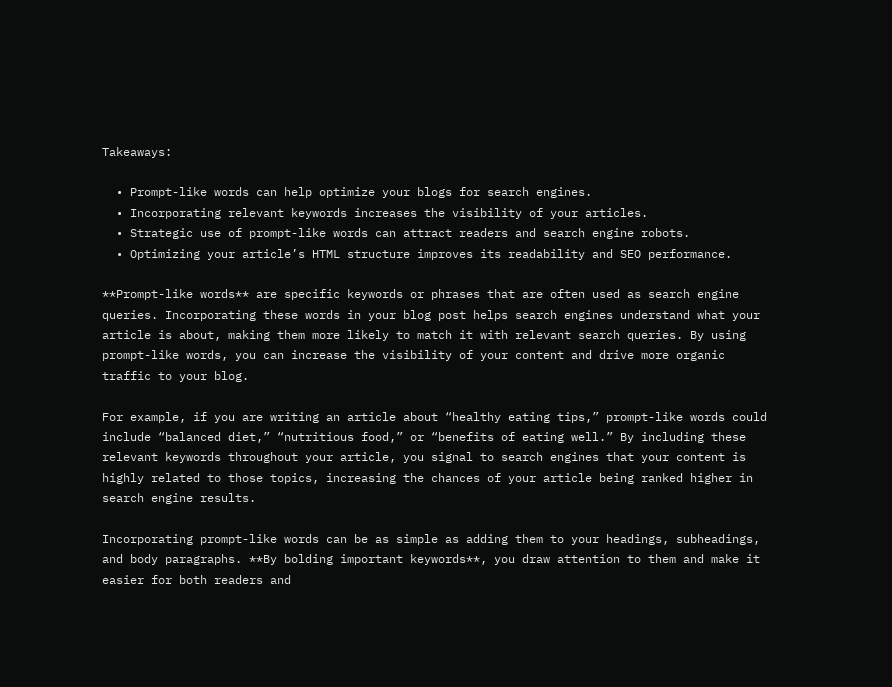Takeaways:

  • Prompt-like words can help optimize your blogs for search engines.
  • Incorporating relevant keywords increases the visibility of your articles.
  • Strategic use of prompt-like words can attract readers and search engine robots.
  • Optimizing your article’s HTML structure improves its readability and SEO performance.

**Prompt-like words** are specific keywords or phrases that are often used as search engine queries. Incorporating these words in your blog post helps search engines understand what your article is about, making them more likely to match it with relevant search queries. By using prompt-like words, you can increase the visibility of your content and drive more organic traffic to your blog.

For example, if you are writing an article about “healthy eating tips,” prompt-like words could include “balanced diet,” “nutritious food,” or “benefits of eating well.” By including these relevant keywords throughout your article, you signal to search engines that your content is highly related to those topics, increasing the chances of your article being ranked higher in search engine results.

Incorporating prompt-like words can be as simple as adding them to your headings, subheadings, and body paragraphs. **By bolding important keywords**, you draw attention to them and make it easier for both readers and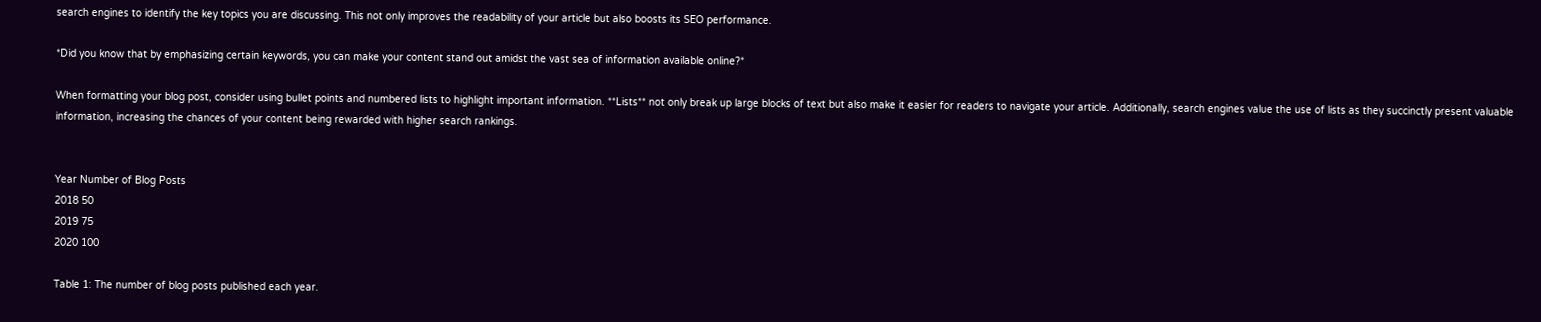search engines to identify the key topics you are discussing. This not only improves the readability of your article but also boosts its SEO performance.

*Did you know that by emphasizing certain keywords, you can make your content stand out amidst the vast sea of information available online?*

When formatting your blog post, consider using bullet points and numbered lists to highlight important information. **Lists** not only break up large blocks of text but also make it easier for readers to navigate your article. Additionally, search engines value the use of lists as they succinctly present valuable information, increasing the chances of your content being rewarded with higher search rankings.


Year Number of Blog Posts
2018 50
2019 75
2020 100

Table 1: The number of blog posts published each year.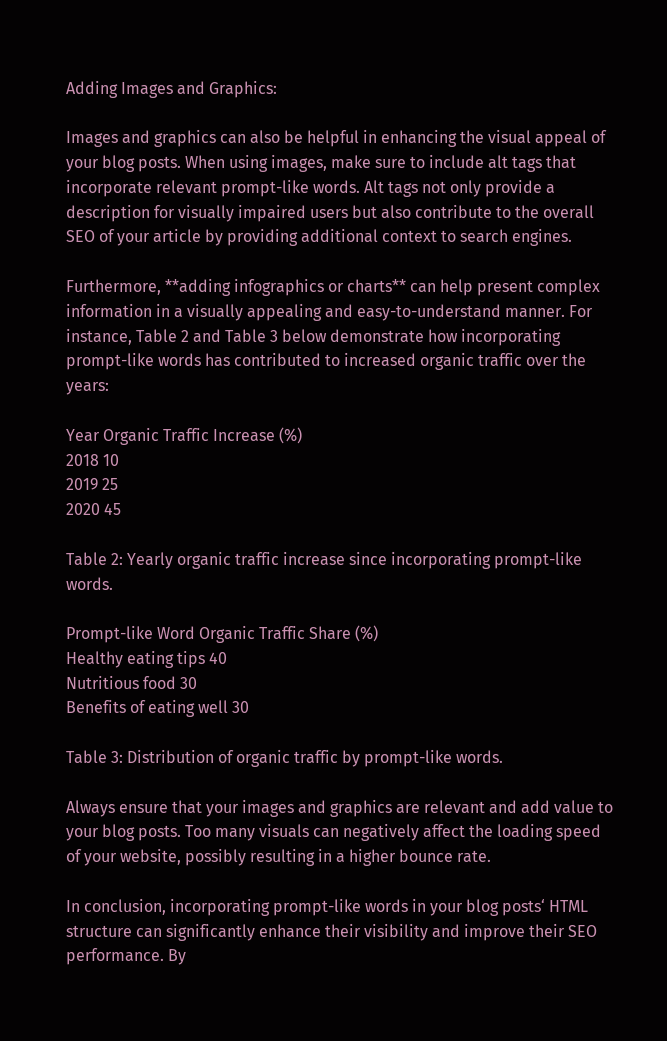Adding Images and Graphics:

Images and graphics can also be helpful in enhancing the visual appeal of your blog posts. When using images, make sure to include alt tags that incorporate relevant prompt-like words. Alt tags not only provide a description for visually impaired users but also contribute to the overall SEO of your article by providing additional context to search engines.

Furthermore, **adding infographics or charts** can help present complex information in a visually appealing and easy-to-understand manner. For instance, Table 2 and Table 3 below demonstrate how incorporating prompt-like words has contributed to increased organic traffic over the years:

Year Organic Traffic Increase (%)
2018 10
2019 25
2020 45

Table 2: Yearly organic traffic increase since incorporating prompt-like words.

Prompt-like Word Organic Traffic Share (%)
Healthy eating tips 40
Nutritious food 30
Benefits of eating well 30

Table 3: Distribution of organic traffic by prompt-like words.

Always ensure that your images and graphics are relevant and add value to your blog posts. Too many visuals can negatively affect the loading speed of your website, possibly resulting in a higher bounce rate.

In conclusion, incorporating prompt-like words in your blog posts‘ HTML structure can significantly enhance their visibility and improve their SEO performance. By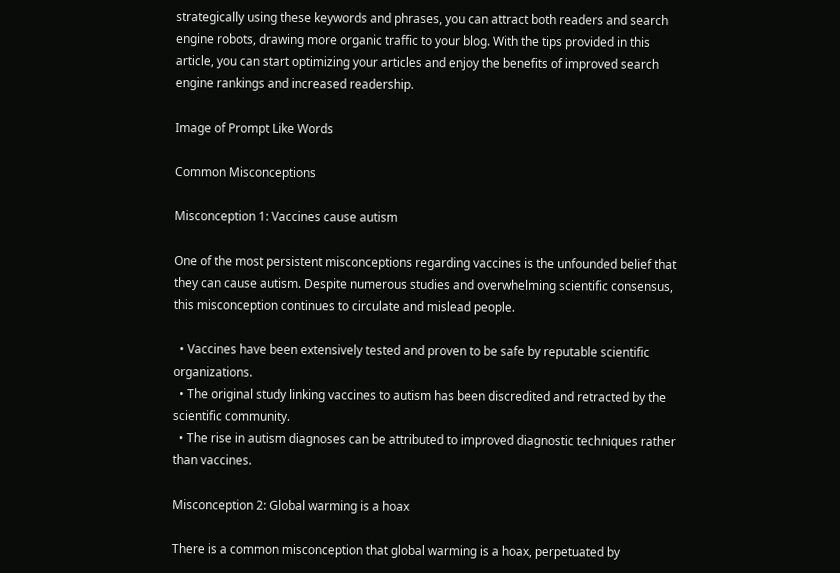strategically using these keywords and phrases, you can attract both readers and search engine robots, drawing more organic traffic to your blog. With the tips provided in this article, you can start optimizing your articles and enjoy the benefits of improved search engine rankings and increased readership.

Image of Prompt Like Words

Common Misconceptions

Misconception 1: Vaccines cause autism

One of the most persistent misconceptions regarding vaccines is the unfounded belief that they can cause autism. Despite numerous studies and overwhelming scientific consensus, this misconception continues to circulate and mislead people.

  • Vaccines have been extensively tested and proven to be safe by reputable scientific organizations.
  • The original study linking vaccines to autism has been discredited and retracted by the scientific community.
  • The rise in autism diagnoses can be attributed to improved diagnostic techniques rather than vaccines.

Misconception 2: Global warming is a hoax

There is a common misconception that global warming is a hoax, perpetuated by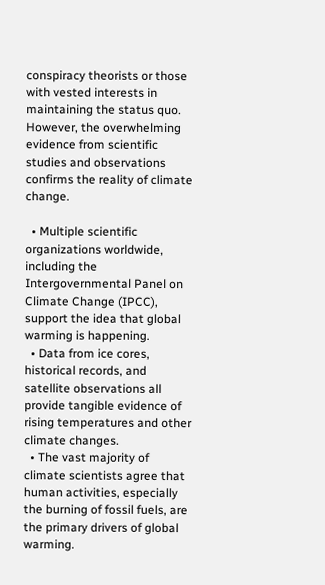conspiracy theorists or those with vested interests in maintaining the status quo. However, the overwhelming evidence from scientific studies and observations confirms the reality of climate change.

  • Multiple scientific organizations worldwide, including the Intergovernmental Panel on Climate Change (IPCC), support the idea that global warming is happening.
  • Data from ice cores, historical records, and satellite observations all provide tangible evidence of rising temperatures and other climate changes.
  • The vast majority of climate scientists agree that human activities, especially the burning of fossil fuels, are the primary drivers of global warming.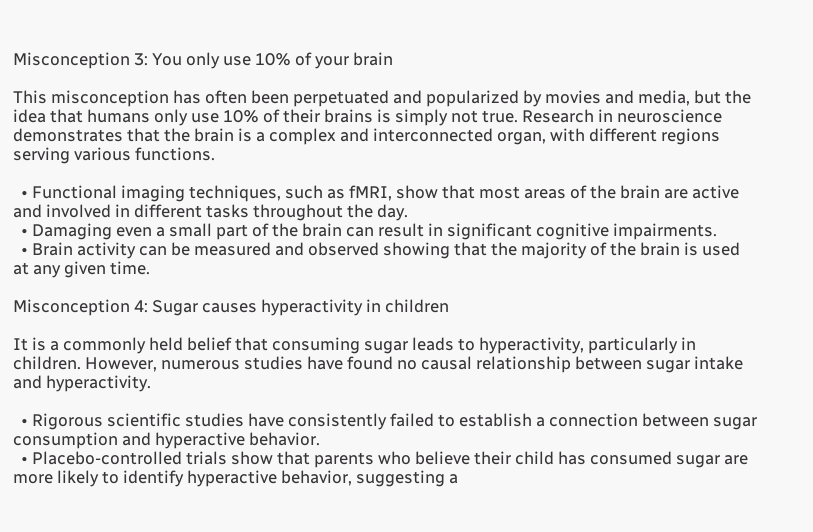Misconception 3: You only use 10% of your brain

This misconception has often been perpetuated and popularized by movies and media, but the idea that humans only use 10% of their brains is simply not true. Research in neuroscience demonstrates that the brain is a complex and interconnected organ, with different regions serving various functions.

  • Functional imaging techniques, such as fMRI, show that most areas of the brain are active and involved in different tasks throughout the day.
  • Damaging even a small part of the brain can result in significant cognitive impairments.
  • Brain activity can be measured and observed showing that the majority of the brain is used at any given time.

Misconception 4: Sugar causes hyperactivity in children

It is a commonly held belief that consuming sugar leads to hyperactivity, particularly in children. However, numerous studies have found no causal relationship between sugar intake and hyperactivity.

  • Rigorous scientific studies have consistently failed to establish a connection between sugar consumption and hyperactive behavior.
  • Placebo-controlled trials show that parents who believe their child has consumed sugar are more likely to identify hyperactive behavior, suggesting a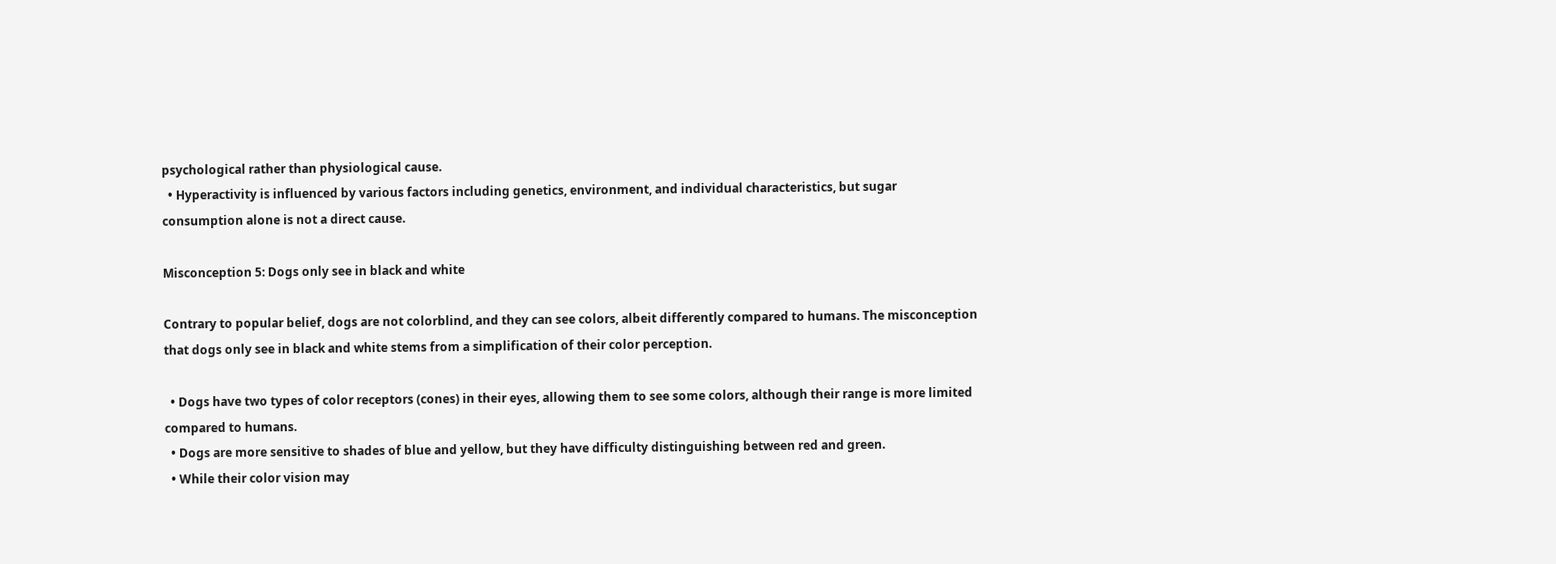psychological rather than physiological cause.
  • Hyperactivity is influenced by various factors including genetics, environment, and individual characteristics, but sugar consumption alone is not a direct cause.

Misconception 5: Dogs only see in black and white

Contrary to popular belief, dogs are not colorblind, and they can see colors, albeit differently compared to humans. The misconception that dogs only see in black and white stems from a simplification of their color perception.

  • Dogs have two types of color receptors (cones) in their eyes, allowing them to see some colors, although their range is more limited compared to humans.
  • Dogs are more sensitive to shades of blue and yellow, but they have difficulty distinguishing between red and green.
  • While their color vision may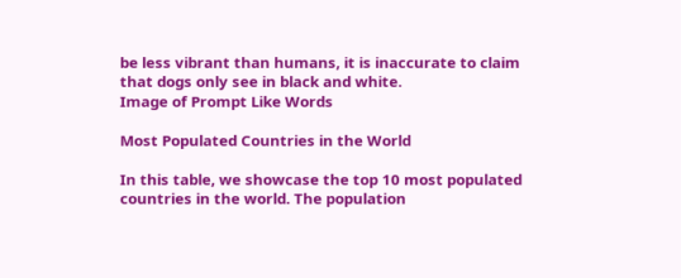be less vibrant than humans, it is inaccurate to claim that dogs only see in black and white.
Image of Prompt Like Words

Most Populated Countries in the World

In this table, we showcase the top 10 most populated countries in the world. The population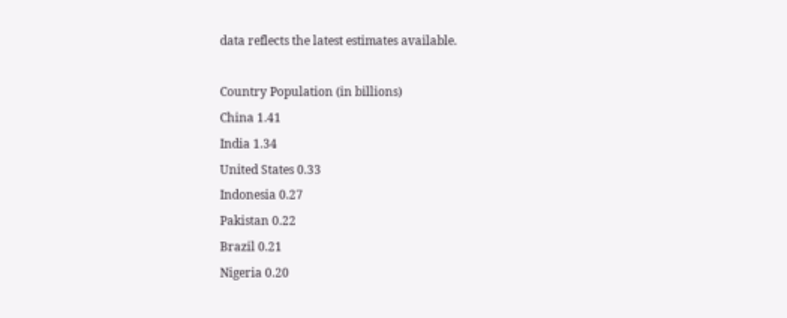data reflects the latest estimates available.

Country Population (in billions)
China 1.41
India 1.34
United States 0.33
Indonesia 0.27
Pakistan 0.22
Brazil 0.21
Nigeria 0.20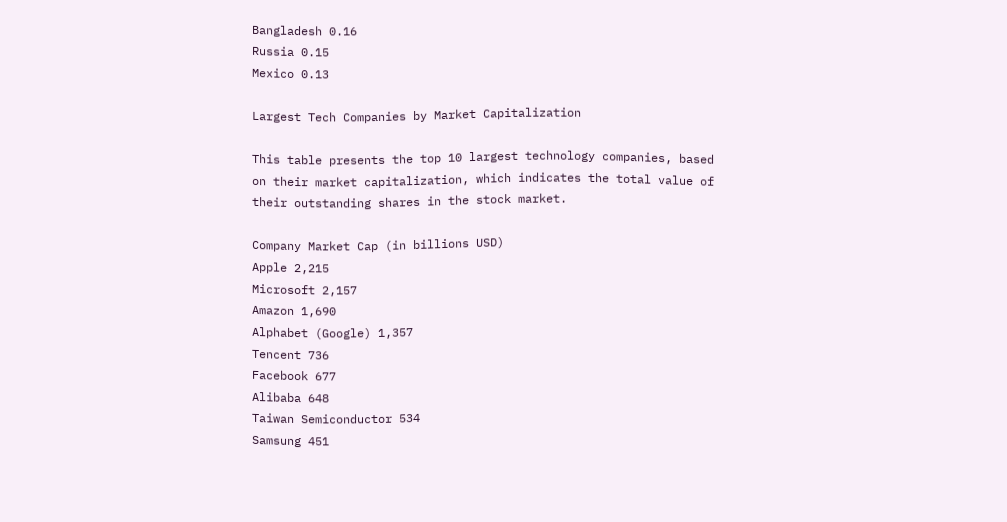Bangladesh 0.16
Russia 0.15
Mexico 0.13

Largest Tech Companies by Market Capitalization

This table presents the top 10 largest technology companies, based on their market capitalization, which indicates the total value of their outstanding shares in the stock market.

Company Market Cap (in billions USD)
Apple 2,215
Microsoft 2,157
Amazon 1,690
Alphabet (Google) 1,357
Tencent 736
Facebook 677
Alibaba 648
Taiwan Semiconductor 534
Samsung 451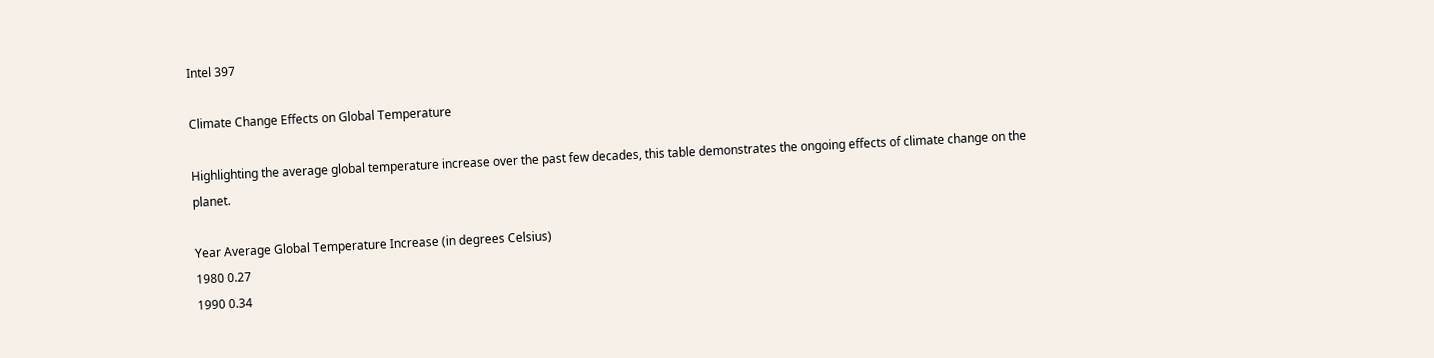Intel 397

Climate Change Effects on Global Temperature

Highlighting the average global temperature increase over the past few decades, this table demonstrates the ongoing effects of climate change on the planet.

Year Average Global Temperature Increase (in degrees Celsius)
1980 0.27
1990 0.34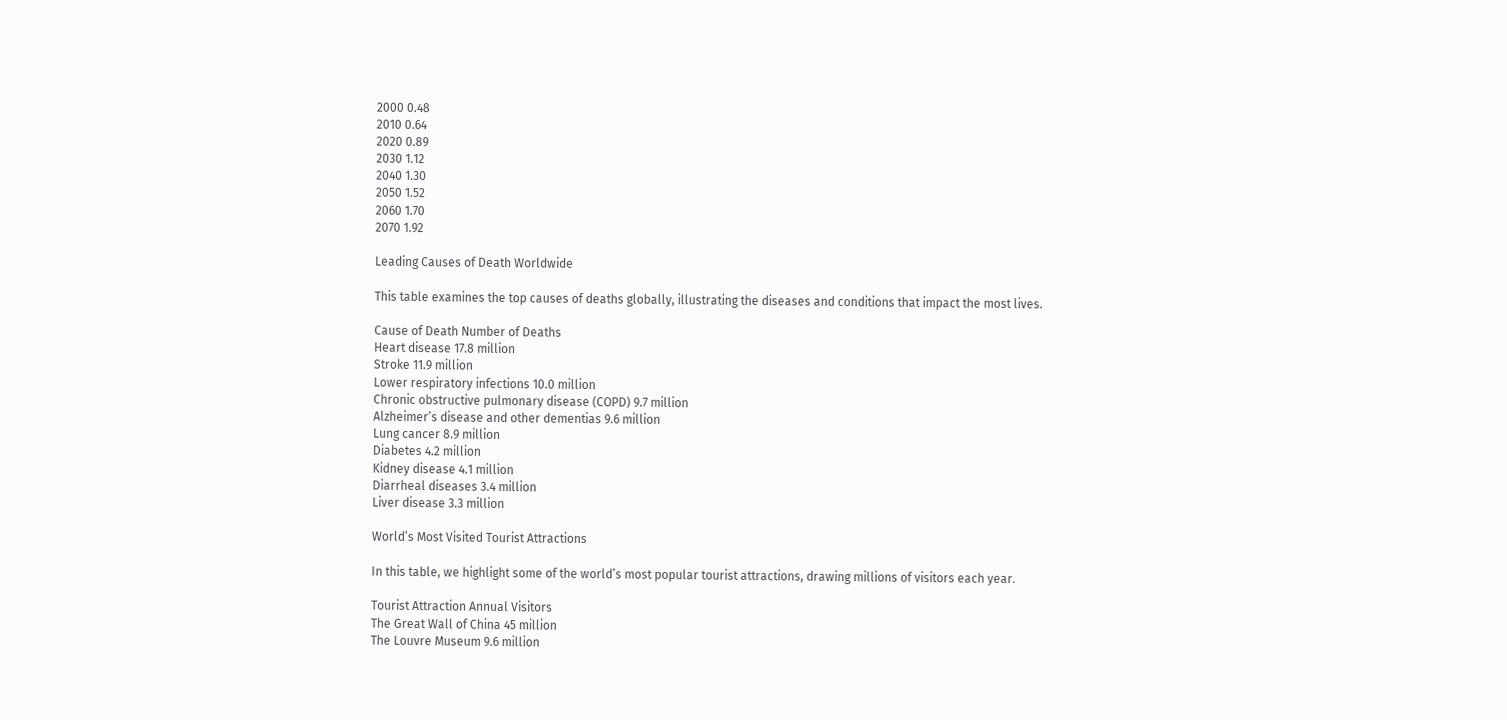2000 0.48
2010 0.64
2020 0.89
2030 1.12
2040 1.30
2050 1.52
2060 1.70
2070 1.92

Leading Causes of Death Worldwide

This table examines the top causes of deaths globally, illustrating the diseases and conditions that impact the most lives.

Cause of Death Number of Deaths
Heart disease 17.8 million
Stroke 11.9 million
Lower respiratory infections 10.0 million
Chronic obstructive pulmonary disease (COPD) 9.7 million
Alzheimer’s disease and other dementias 9.6 million
Lung cancer 8.9 million
Diabetes 4.2 million
Kidney disease 4.1 million
Diarrheal diseases 3.4 million
Liver disease 3.3 million

World’s Most Visited Tourist Attractions

In this table, we highlight some of the world’s most popular tourist attractions, drawing millions of visitors each year.

Tourist Attraction Annual Visitors
The Great Wall of China 45 million
The Louvre Museum 9.6 million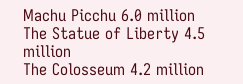Machu Picchu 6.0 million
The Statue of Liberty 4.5 million
The Colosseum 4.2 million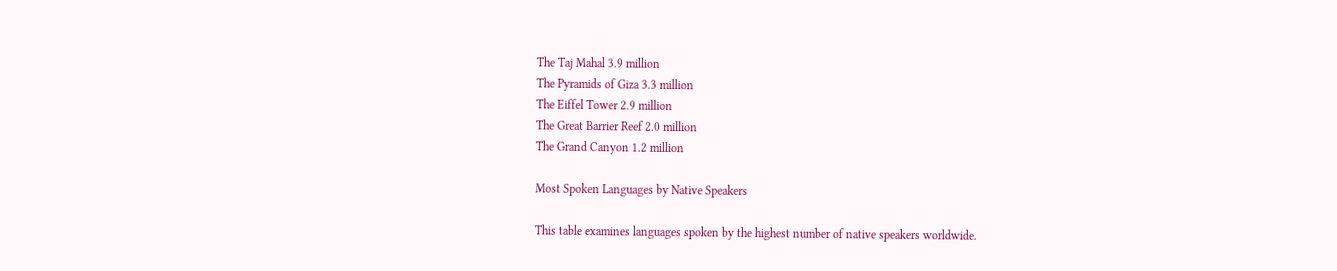The Taj Mahal 3.9 million
The Pyramids of Giza 3.3 million
The Eiffel Tower 2.9 million
The Great Barrier Reef 2.0 million
The Grand Canyon 1.2 million

Most Spoken Languages by Native Speakers

This table examines languages spoken by the highest number of native speakers worldwide.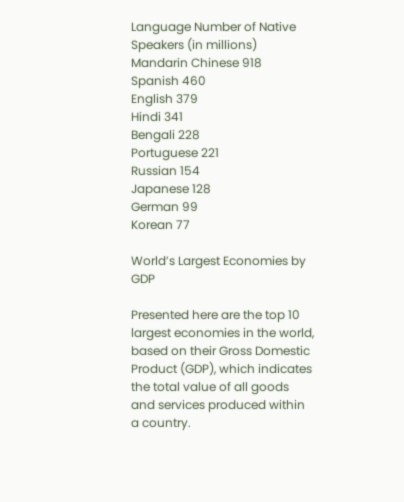Language Number of Native Speakers (in millions)
Mandarin Chinese 918
Spanish 460
English 379
Hindi 341
Bengali 228
Portuguese 221
Russian 154
Japanese 128
German 99
Korean 77

World’s Largest Economies by GDP

Presented here are the top 10 largest economies in the world, based on their Gross Domestic Product (GDP), which indicates the total value of all goods and services produced within a country.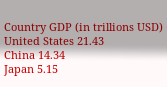Country GDP (in trillions USD)
United States 21.43
China 14.34
Japan 5.15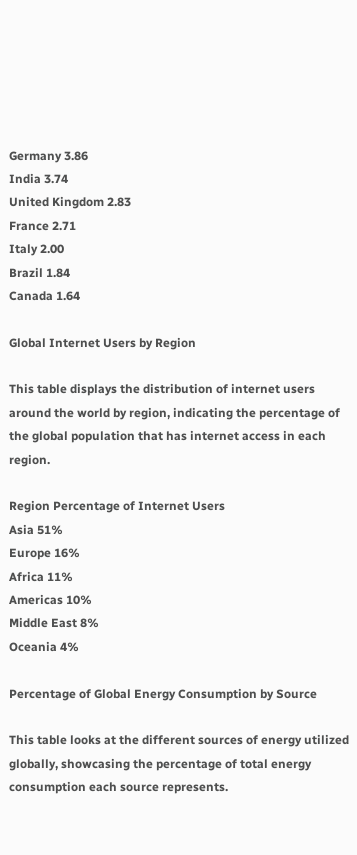Germany 3.86
India 3.74
United Kingdom 2.83
France 2.71
Italy 2.00
Brazil 1.84
Canada 1.64

Global Internet Users by Region

This table displays the distribution of internet users around the world by region, indicating the percentage of the global population that has internet access in each region.

Region Percentage of Internet Users
Asia 51%
Europe 16%
Africa 11%
Americas 10%
Middle East 8%
Oceania 4%

Percentage of Global Energy Consumption by Source

This table looks at the different sources of energy utilized globally, showcasing the percentage of total energy consumption each source represents.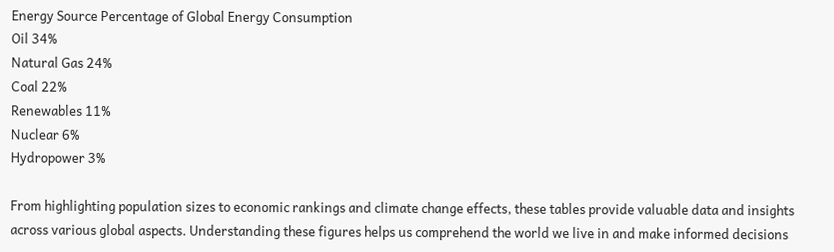Energy Source Percentage of Global Energy Consumption
Oil 34%
Natural Gas 24%
Coal 22%
Renewables 11%
Nuclear 6%
Hydropower 3%

From highlighting population sizes to economic rankings and climate change effects, these tables provide valuable data and insights across various global aspects. Understanding these figures helps us comprehend the world we live in and make informed decisions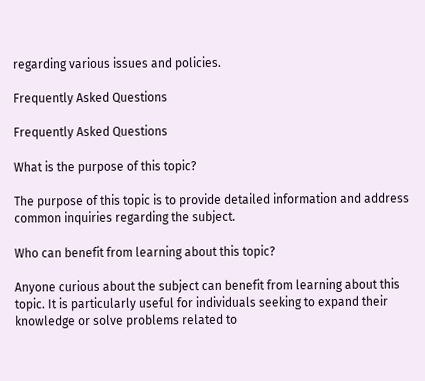regarding various issues and policies.

Frequently Asked Questions

Frequently Asked Questions

What is the purpose of this topic?

The purpose of this topic is to provide detailed information and address common inquiries regarding the subject.

Who can benefit from learning about this topic?

Anyone curious about the subject can benefit from learning about this topic. It is particularly useful for individuals seeking to expand their knowledge or solve problems related to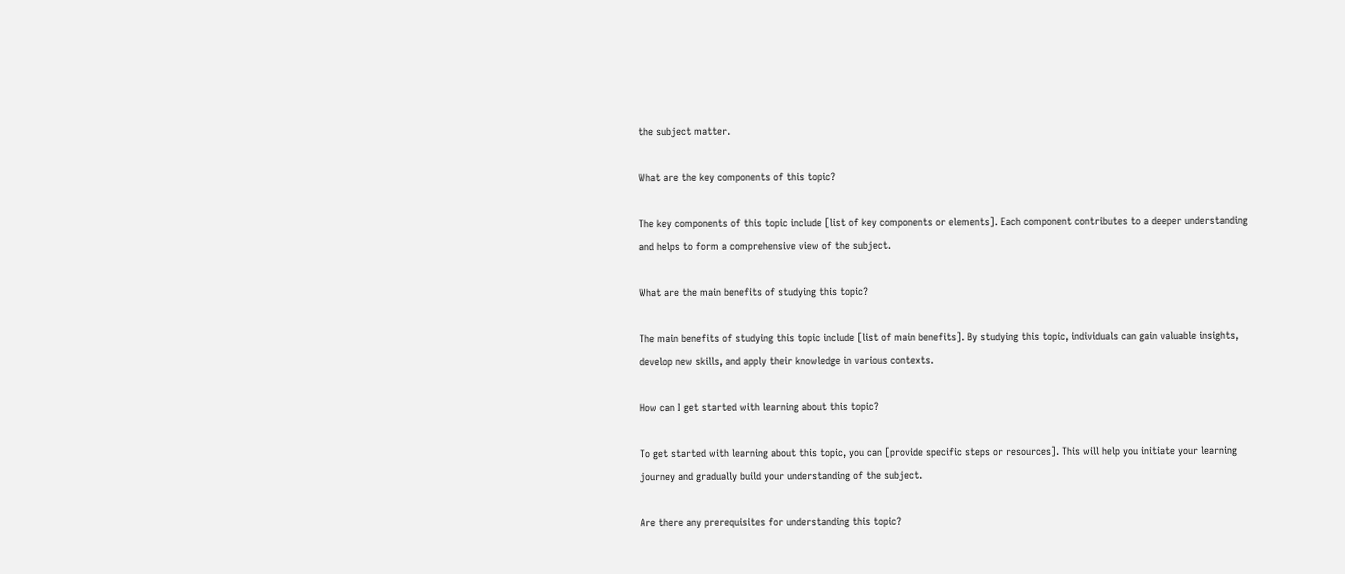the subject matter.

What are the key components of this topic?

The key components of this topic include [list of key components or elements]. Each component contributes to a deeper understanding and helps to form a comprehensive view of the subject.

What are the main benefits of studying this topic?

The main benefits of studying this topic include [list of main benefits]. By studying this topic, individuals can gain valuable insights, develop new skills, and apply their knowledge in various contexts.

How can I get started with learning about this topic?

To get started with learning about this topic, you can [provide specific steps or resources]. This will help you initiate your learning journey and gradually build your understanding of the subject.

Are there any prerequisites for understanding this topic?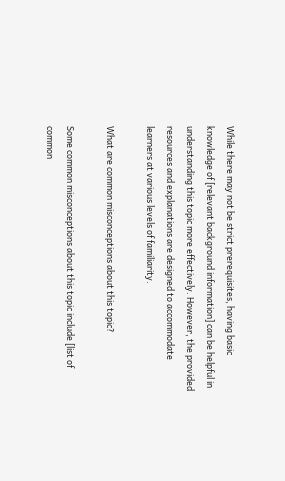While there may not be strict prerequisites, having basic knowledge of [relevant background information] can be helpful in understanding this topic more effectively. However, the provided resources and explanations are designed to accommodate learners at various levels of familiarity.

What are common misconceptions about this topic?

Some common misconceptions about this topic include [list of common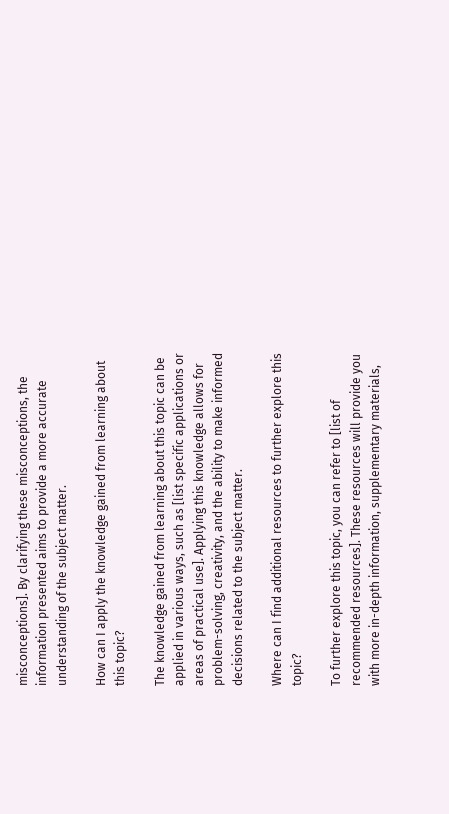misconceptions]. By clarifying these misconceptions, the information presented aims to provide a more accurate understanding of the subject matter.

How can I apply the knowledge gained from learning about this topic?

The knowledge gained from learning about this topic can be applied in various ways, such as [list specific applications or areas of practical use]. Applying this knowledge allows for problem-solving, creativity, and the ability to make informed decisions related to the subject matter.

Where can I find additional resources to further explore this topic?

To further explore this topic, you can refer to [list of recommended resources]. These resources will provide you with more in-depth information, supplementary materials,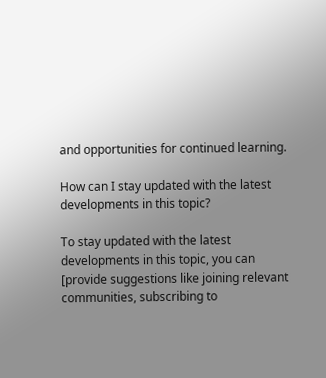and opportunities for continued learning.

How can I stay updated with the latest developments in this topic?

To stay updated with the latest developments in this topic, you can [provide suggestions like joining relevant communities, subscribing to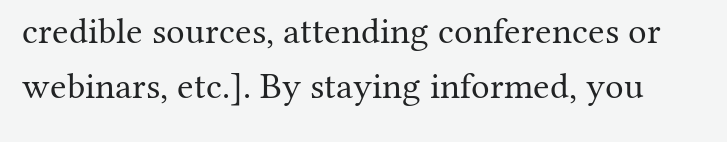credible sources, attending conferences or webinars, etc.]. By staying informed, you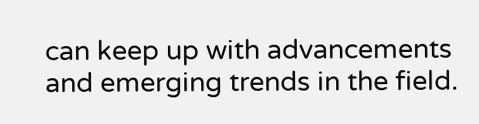can keep up with advancements and emerging trends in the field.